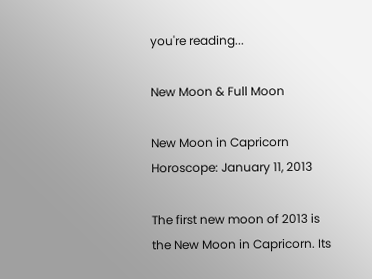you're reading...

New Moon & Full Moon

New Moon in Capricorn Horoscope: January 11, 2013

The first new moon of 2013 is the New Moon in Capricorn. Its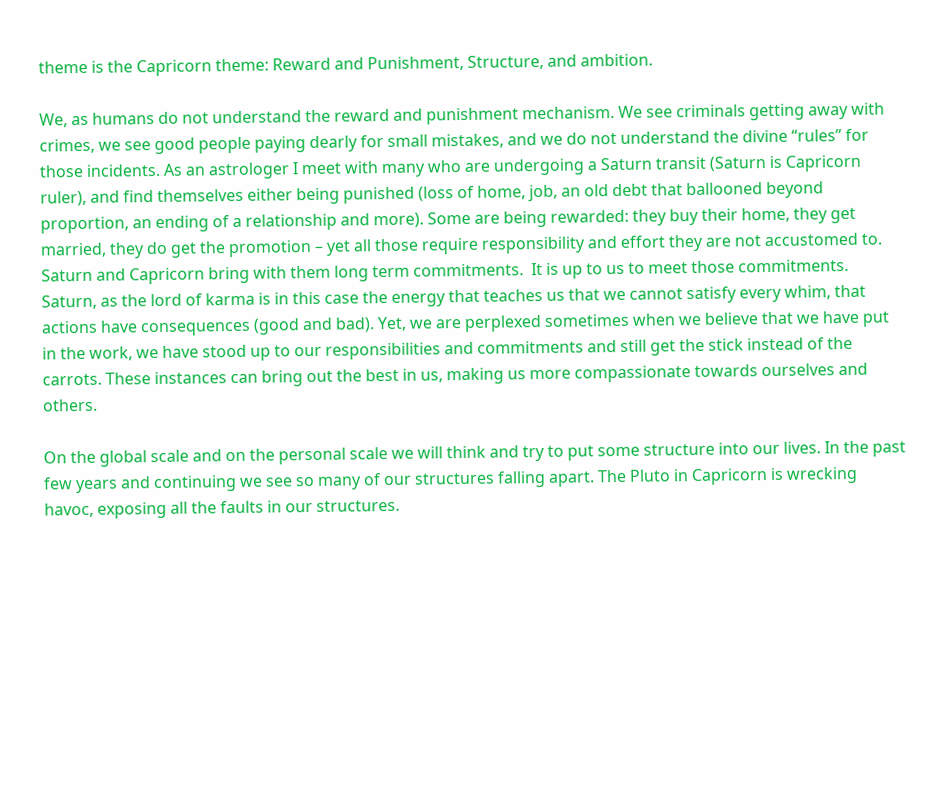theme is the Capricorn theme: Reward and Punishment, Structure, and ambition.

We, as humans do not understand the reward and punishment mechanism. We see criminals getting away with crimes, we see good people paying dearly for small mistakes, and we do not understand the divine “rules” for those incidents. As an astrologer I meet with many who are undergoing a Saturn transit (Saturn is Capricorn ruler), and find themselves either being punished (loss of home, job, an old debt that ballooned beyond proportion, an ending of a relationship and more). Some are being rewarded: they buy their home, they get married, they do get the promotion – yet all those require responsibility and effort they are not accustomed to. Saturn and Capricorn bring with them long term commitments.  It is up to us to meet those commitments. Saturn, as the lord of karma is in this case the energy that teaches us that we cannot satisfy every whim, that actions have consequences (good and bad). Yet, we are perplexed sometimes when we believe that we have put in the work, we have stood up to our responsibilities and commitments and still get the stick instead of the carrots. These instances can bring out the best in us, making us more compassionate towards ourselves and others.

On the global scale and on the personal scale we will think and try to put some structure into our lives. In the past few years and continuing we see so many of our structures falling apart. The Pluto in Capricorn is wrecking havoc, exposing all the faults in our structures.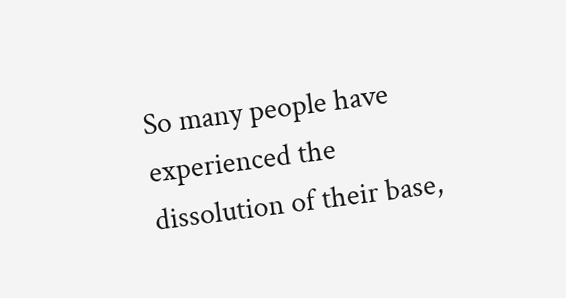So many people have experienced the dissolution of their base,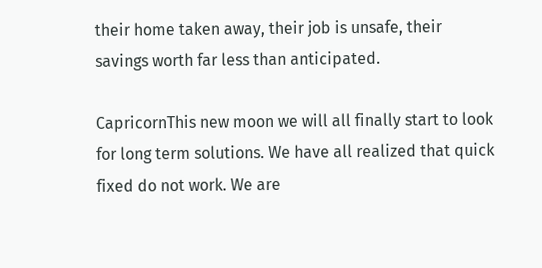their home taken away, their job is unsafe, their savings worth far less than anticipated.

CapricornThis new moon we will all finally start to look for long term solutions. We have all realized that quick fixed do not work. We are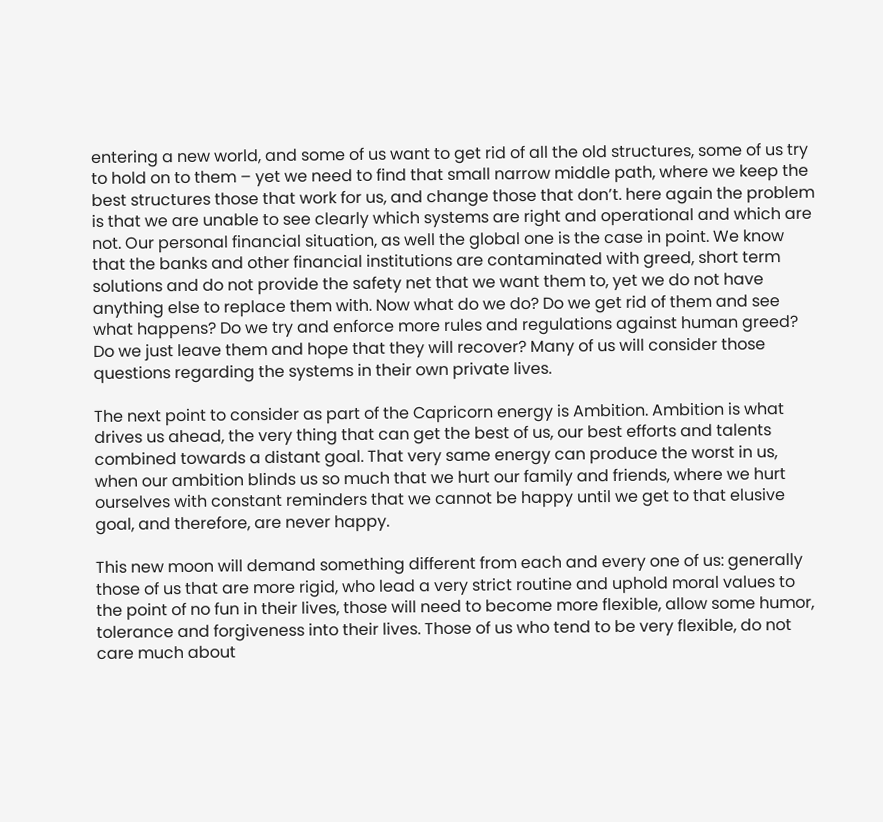entering a new world, and some of us want to get rid of all the old structures, some of us try to hold on to them – yet we need to find that small narrow middle path, where we keep the best structures those that work for us, and change those that don’t. here again the problem is that we are unable to see clearly which systems are right and operational and which are not. Our personal financial situation, as well the global one is the case in point. We know that the banks and other financial institutions are contaminated with greed, short term solutions and do not provide the safety net that we want them to, yet we do not have anything else to replace them with. Now what do we do? Do we get rid of them and see what happens? Do we try and enforce more rules and regulations against human greed? Do we just leave them and hope that they will recover? Many of us will consider those questions regarding the systems in their own private lives.

The next point to consider as part of the Capricorn energy is Ambition. Ambition is what drives us ahead, the very thing that can get the best of us, our best efforts and talents combined towards a distant goal. That very same energy can produce the worst in us, when our ambition blinds us so much that we hurt our family and friends, where we hurt ourselves with constant reminders that we cannot be happy until we get to that elusive goal, and therefore, are never happy.

This new moon will demand something different from each and every one of us: generally those of us that are more rigid, who lead a very strict routine and uphold moral values to the point of no fun in their lives, those will need to become more flexible, allow some humor, tolerance and forgiveness into their lives. Those of us who tend to be very flexible, do not care much about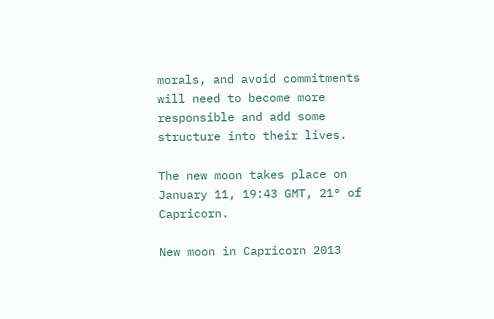morals, and avoid commitments will need to become more responsible and add some structure into their lives.

The new moon takes place on January 11, 19:43 GMT, 21° of Capricorn.

New moon in Capricorn 2013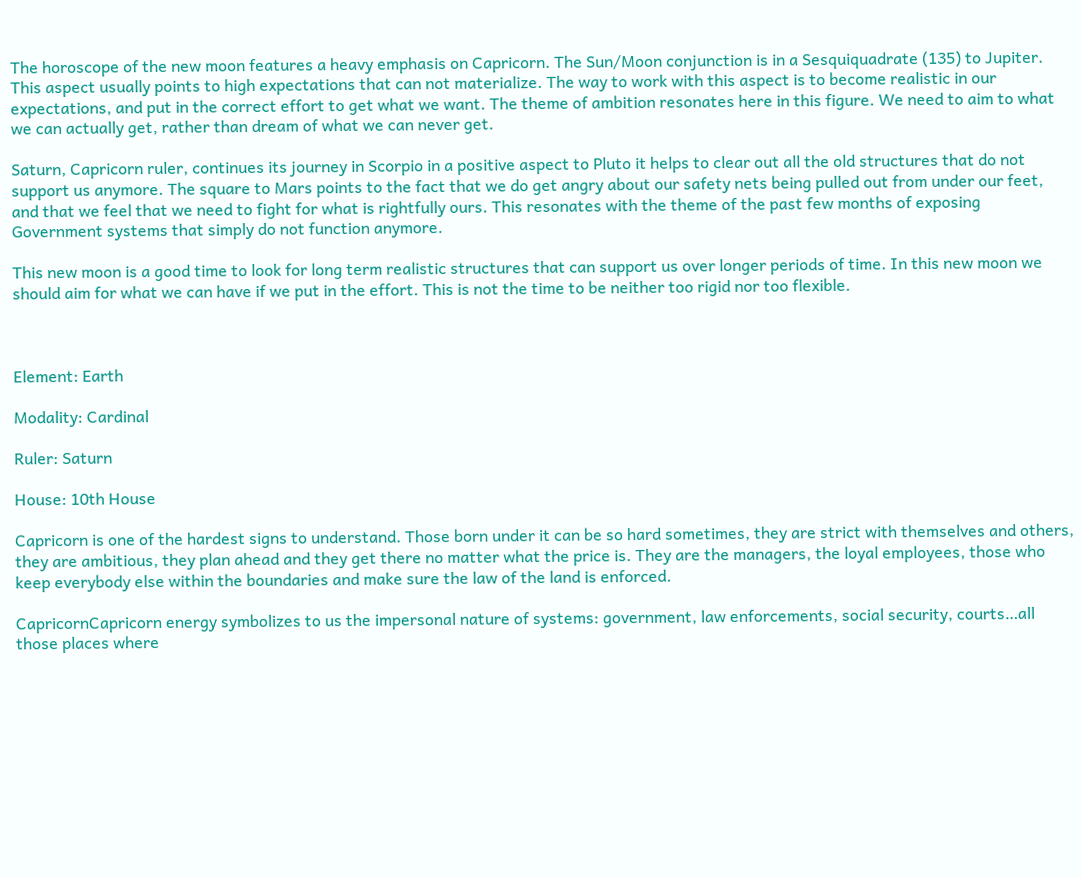The horoscope of the new moon features a heavy emphasis on Capricorn. The Sun/Moon conjunction is in a Sesquiquadrate (135) to Jupiter. This aspect usually points to high expectations that can not materialize. The way to work with this aspect is to become realistic in our expectations, and put in the correct effort to get what we want. The theme of ambition resonates here in this figure. We need to aim to what we can actually get, rather than dream of what we can never get.

Saturn, Capricorn ruler, continues its journey in Scorpio in a positive aspect to Pluto it helps to clear out all the old structures that do not support us anymore. The square to Mars points to the fact that we do get angry about our safety nets being pulled out from under our feet, and that we feel that we need to fight for what is rightfully ours. This resonates with the theme of the past few months of exposing Government systems that simply do not function anymore.

This new moon is a good time to look for long term realistic structures that can support us over longer periods of time. In this new moon we should aim for what we can have if we put in the effort. This is not the time to be neither too rigid nor too flexible.



Element: Earth

Modality: Cardinal

Ruler: Saturn

House: 10th House

Capricorn is one of the hardest signs to understand. Those born under it can be so hard sometimes, they are strict with themselves and others, they are ambitious, they plan ahead and they get there no matter what the price is. They are the managers, the loyal employees, those who keep everybody else within the boundaries and make sure the law of the land is enforced.

CapricornCapricorn energy symbolizes to us the impersonal nature of systems: government, law enforcements, social security, courts…all those places where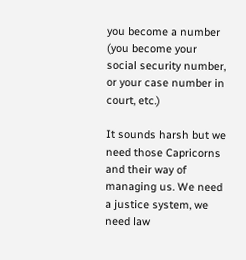you become a number (you become your social security number, or your case number in court, etc.)

It sounds harsh but we need those Capricorns and their way of managing us. We need a justice system, we need law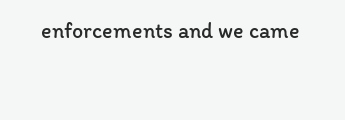enforcements and we came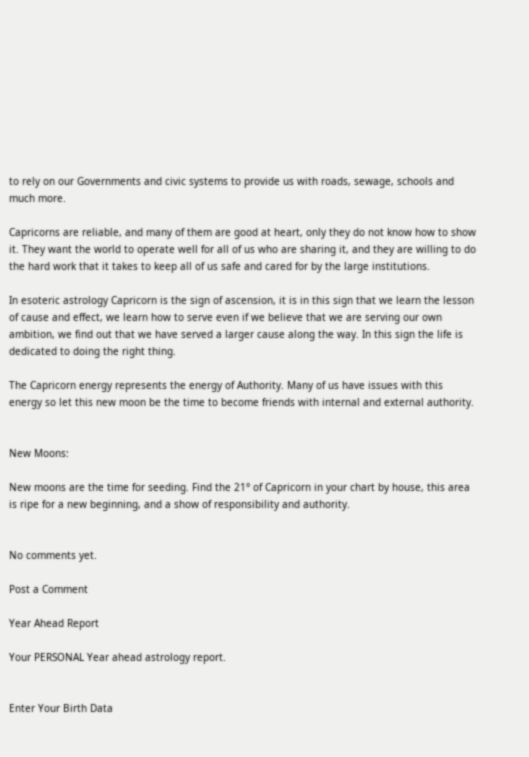to rely on our Governments and civic systems to provide us with roads, sewage, schools and much more.

Capricorns are reliable, and many of them are good at heart, only they do not know how to show it. They want the world to operate well for all of us who are sharing it, and they are willing to do the hard work that it takes to keep all of us safe and cared for by the large institutions.

In esoteric astrology Capricorn is the sign of ascension, it is in this sign that we learn the lesson of cause and effect, we learn how to serve even if we believe that we are serving our own ambition, we find out that we have served a larger cause along the way. In this sign the life is dedicated to doing the right thing.

The Capricorn energy represents the energy of Authority. Many of us have issues with this energy so let this new moon be the time to become friends with internal and external authority.


New Moons:

New moons are the time for seeding. Find the 21° of Capricorn in your chart by house, this area is ripe for a new beginning, and a show of responsibility and authority.


No comments yet.

Post a Comment

Year Ahead Report

Your PERSONAL Year ahead astrology report.


Enter Your Birth Data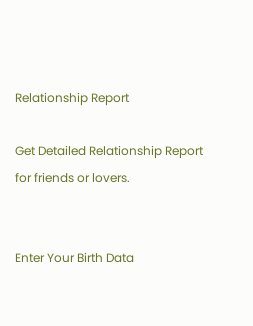Relationship Report

Get Detailed Relationship Report for friends or lovers.


Enter Your Birth Data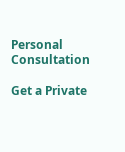Personal Consultation

Get a Private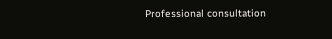Professional consultation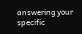answering your specific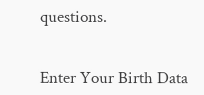questions.


Enter Your Birth Data